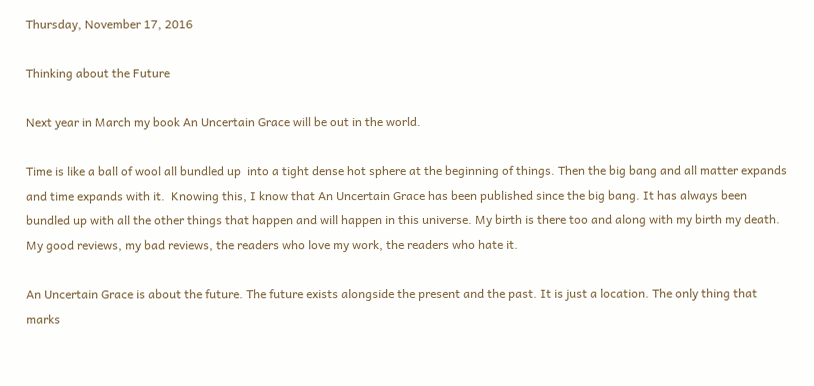Thursday, November 17, 2016

Thinking about the Future

Next year in March my book An Uncertain Grace will be out in the world.

Time is like a ball of wool all bundled up  into a tight dense hot sphere at the beginning of things. Then the big bang and all matter expands and time expands with it.  Knowing this, I know that An Uncertain Grace has been published since the big bang. It has always been bundled up with all the other things that happen and will happen in this universe. My birth is there too and along with my birth my death. My good reviews, my bad reviews, the readers who love my work, the readers who hate it.

An Uncertain Grace is about the future. The future exists alongside the present and the past. It is just a location. The only thing that marks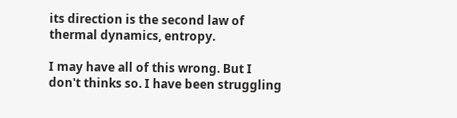its direction is the second law of thermal dynamics, entropy.

I may have all of this wrong. But I don't thinks so. I have been struggling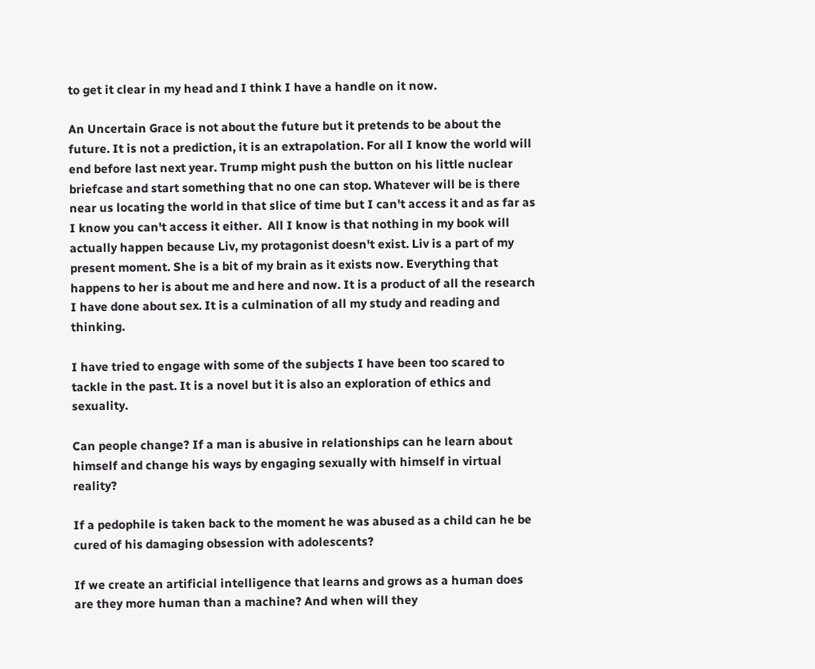to get it clear in my head and I think I have a handle on it now.

An Uncertain Grace is not about the future but it pretends to be about the future. It is not a prediction, it is an extrapolation. For all I know the world will end before last next year. Trump might push the button on his little nuclear briefcase and start something that no one can stop. Whatever will be is there near us locating the world in that slice of time but I can't access it and as far as I know you can't access it either.  All I know is that nothing in my book will actually happen because Liv, my protagonist doesn't exist. Liv is a part of my present moment. She is a bit of my brain as it exists now. Everything that happens to her is about me and here and now. It is a product of all the research I have done about sex. It is a culmination of all my study and reading and thinking.

I have tried to engage with some of the subjects I have been too scared to tackle in the past. It is a novel but it is also an exploration of ethics and sexuality.

Can people change? If a man is abusive in relationships can he learn about himself and change his ways by engaging sexually with himself in virtual reality?

If a pedophile is taken back to the moment he was abused as a child can he be cured of his damaging obsession with adolescents?

If we create an artificial intelligence that learns and grows as a human does are they more human than a machine? And when will they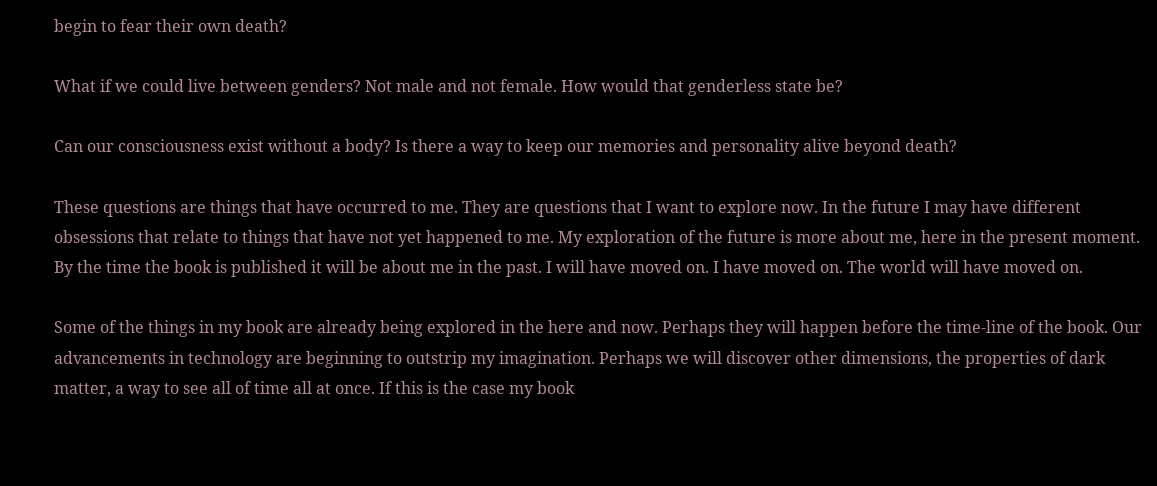begin to fear their own death?

What if we could live between genders? Not male and not female. How would that genderless state be?

Can our consciousness exist without a body? Is there a way to keep our memories and personality alive beyond death?

These questions are things that have occurred to me. They are questions that I want to explore now. In the future I may have different obsessions that relate to things that have not yet happened to me. My exploration of the future is more about me, here in the present moment. By the time the book is published it will be about me in the past. I will have moved on. I have moved on. The world will have moved on.

Some of the things in my book are already being explored in the here and now. Perhaps they will happen before the time-line of the book. Our advancements in technology are beginning to outstrip my imagination. Perhaps we will discover other dimensions, the properties of dark matter, a way to see all of time all at once. If this is the case my book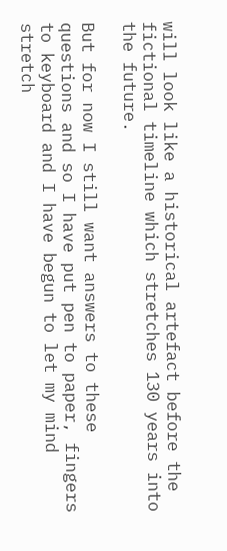will look like a historical artefact before the fictional timeline which stretches 130 years into the future.

But for now I still want answers to these questions and so I have put pen to paper, fingers to keyboard and I have begun to let my mind stretch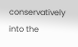conservatively into the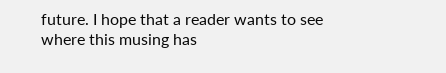future. I hope that a reader wants to see where this musing has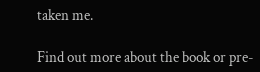taken me.

Find out more about the book or pre-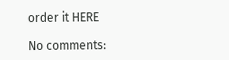order it HERE

No comments: